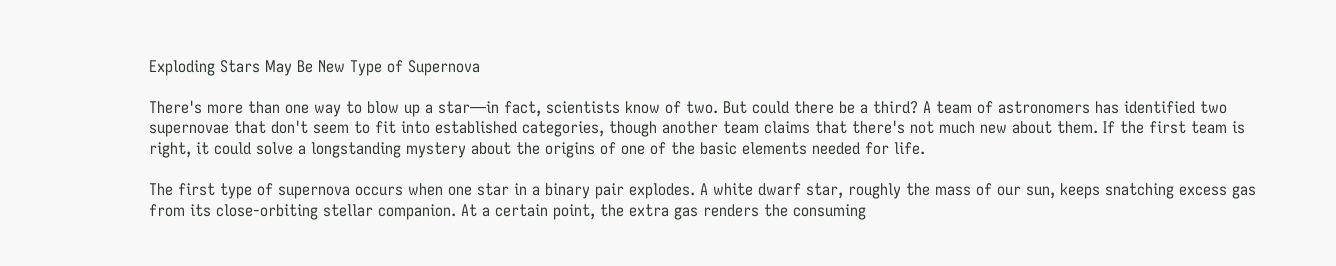Exploding Stars May Be New Type of Supernova

There's more than one way to blow up a star—in fact, scientists know of two. But could there be a third? A team of astronomers has identified two supernovae that don't seem to fit into established categories, though another team claims that there's not much new about them. If the first team is right, it could solve a longstanding mystery about the origins of one of the basic elements needed for life.

The first type of supernova occurs when one star in a binary pair explodes. A white dwarf star, roughly the mass of our sun, keeps snatching excess gas from its close-orbiting stellar companion. At a certain point, the extra gas renders the consuming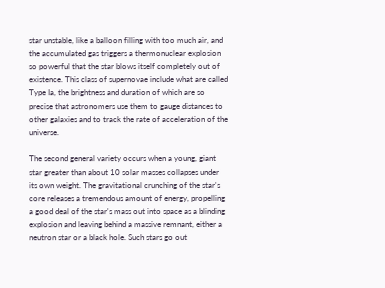star unstable, like a balloon filling with too much air, and the accumulated gas triggers a thermonuclear explosion so powerful that the star blows itself completely out of existence. This class of supernovae include what are called Type Ia, the brightness and duration of which are so precise that astronomers use them to gauge distances to other galaxies and to track the rate of acceleration of the universe.

The second general variety occurs when a young, giant star greater than about 10 solar masses collapses under its own weight. The gravitational crunching of the star's core releases a tremendous amount of energy, propelling a good deal of the star's mass out into space as a blinding explosion and leaving behind a massive remnant, either a neutron star or a black hole. Such stars go out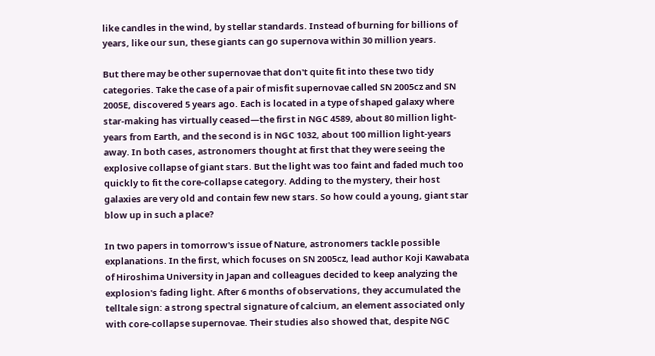like candles in the wind, by stellar standards. Instead of burning for billions of years, like our sun, these giants can go supernova within 30 million years.

But there may be other supernovae that don't quite fit into these two tidy categories. Take the case of a pair of misfit supernovae called SN 2005cz and SN 2005E, discovered 5 years ago. Each is located in a type of shaped galaxy where star-making has virtually ceased—the first in NGC 4589, about 80 million light-years from Earth, and the second is in NGC 1032, about 100 million light-years away. In both cases, astronomers thought at first that they were seeing the explosive collapse of giant stars. But the light was too faint and faded much too quickly to fit the core-collapse category. Adding to the mystery, their host galaxies are very old and contain few new stars. So how could a young, giant star blow up in such a place?

In two papers in tomorrow's issue of Nature, astronomers tackle possible explanations. In the first, which focuses on SN 2005cz, lead author Koji Kawabata of Hiroshima University in Japan and colleagues decided to keep analyzing the explosion's fading light. After 6 months of observations, they accumulated the telltale sign: a strong spectral signature of calcium, an element associated only with core-collapse supernovae. Their studies also showed that, despite NGC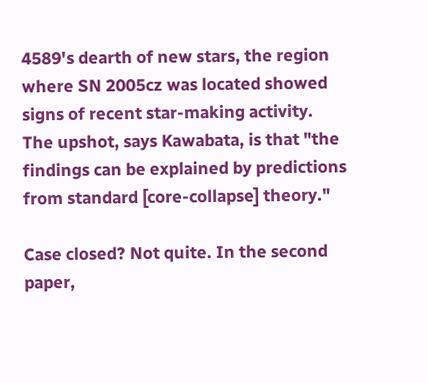4589's dearth of new stars, the region where SN 2005cz was located showed signs of recent star-making activity. The upshot, says Kawabata, is that "the findings can be explained by predictions from standard [core-collapse] theory."

Case closed? Not quite. In the second paper,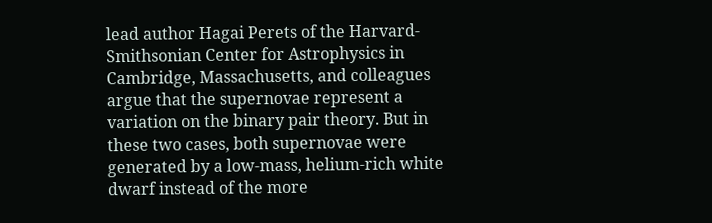lead author Hagai Perets of the Harvard-Smithsonian Center for Astrophysics in Cambridge, Massachusetts, and colleagues argue that the supernovae represent a variation on the binary pair theory. But in these two cases, both supernovae were generated by a low-mass, helium-rich white dwarf instead of the more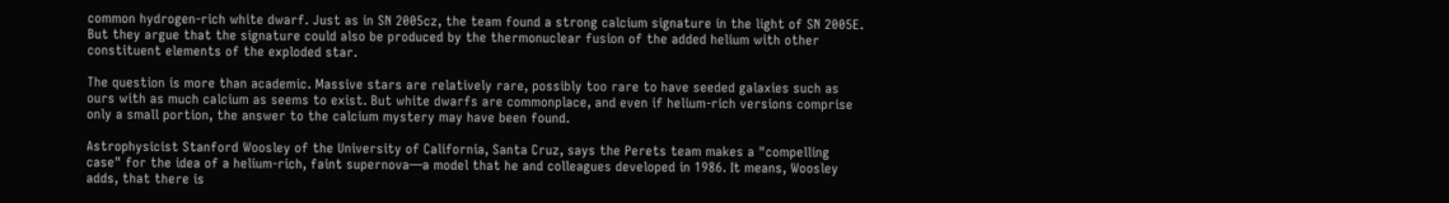common hydrogen-rich white dwarf. Just as in SN 2005cz, the team found a strong calcium signature in the light of SN 2005E. But they argue that the signature could also be produced by the thermonuclear fusion of the added helium with other constituent elements of the exploded star.

The question is more than academic. Massive stars are relatively rare, possibly too rare to have seeded galaxies such as ours with as much calcium as seems to exist. But white dwarfs are commonplace, and even if helium-rich versions comprise only a small portion, the answer to the calcium mystery may have been found.

Astrophysicist Stanford Woosley of the University of California, Santa Cruz, says the Perets team makes a "compelling case" for the idea of a helium-rich, faint supernova—a model that he and colleagues developed in 1986. It means, Woosley adds, that there is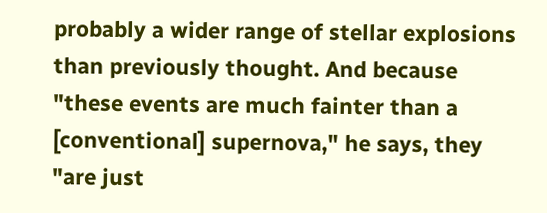probably a wider range of stellar explosions than previously thought. And because "these events are much fainter than a [conventional] supernova," he says, they "are just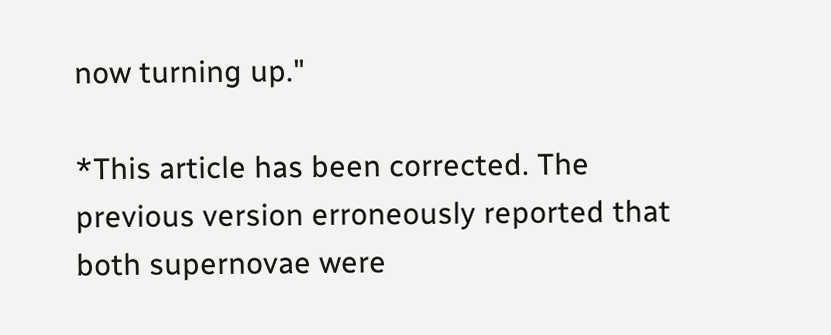now turning up."

*This article has been corrected. The previous version erroneously reported that both supernovae were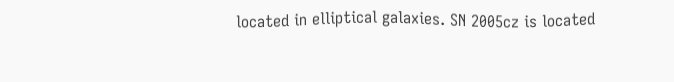located in elliptical galaxies. SN 2005cz is located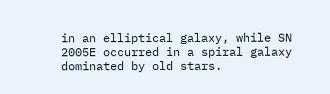in an elliptical galaxy, while SN 2005E occurred in a spiral galaxy dominated by old stars.